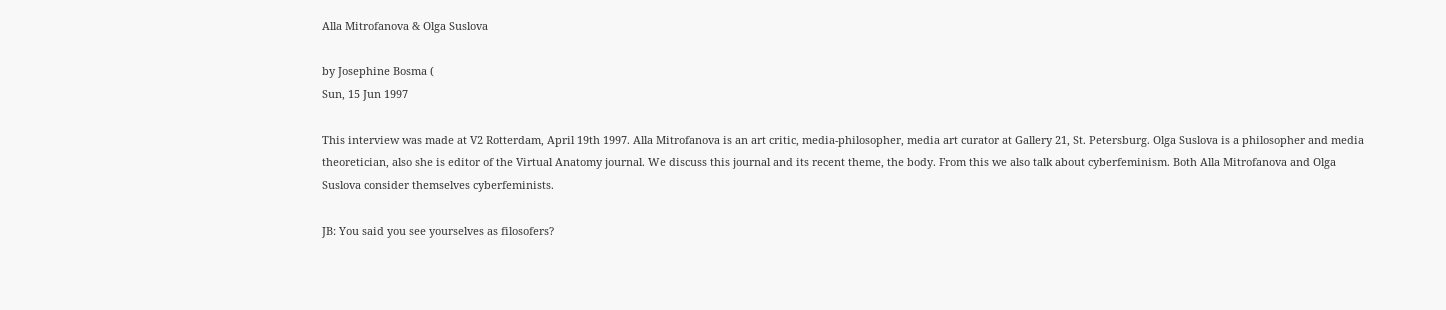Alla Mitrofanova & Olga Suslova

by Josephine Bosma (
Sun, 15 Jun 1997

This interview was made at V2 Rotterdam, April 19th 1997. Alla Mitrofanova is an art critic, media-philosopher, media art curator at Gallery 21, St. Petersburg. Olga Suslova is a philosopher and media theoretician, also she is editor of the Virtual Anatomy journal. We discuss this journal and its recent theme, the body. From this we also talk about cyberfeminism. Both Alla Mitrofanova and Olga Suslova consider themselves cyberfeminists.

JB: You said you see yourselves as filosofers?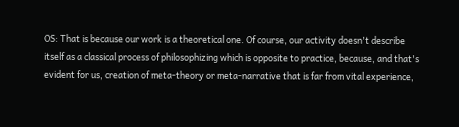OS: That is because our work is a theoretical one. Of course, our activity doesn't describe itself as a classical process of philosophizing which is opposite to practice, because, and that's evident for us, creation of meta-theory or meta-narrative that is far from vital experience,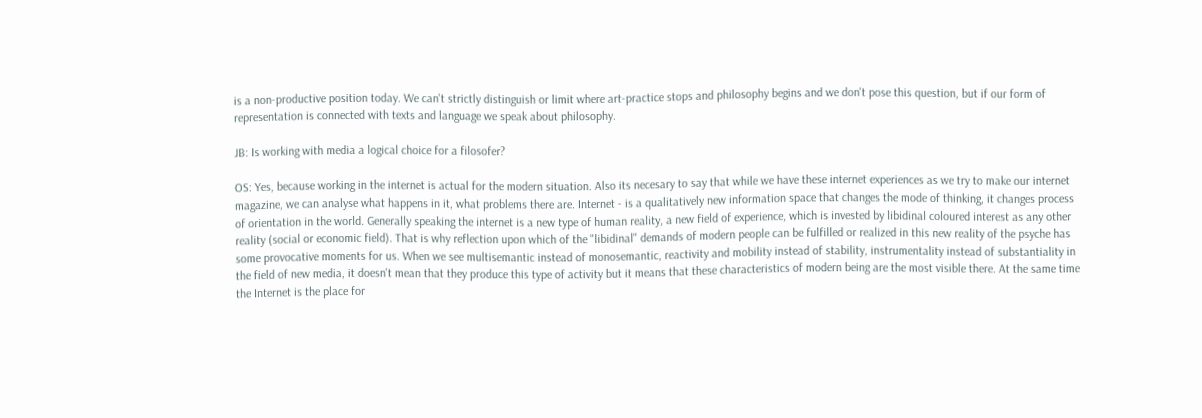is a non-productive position today. We can't strictly distinguish or limit where art-practice stops and philosophy begins and we don't pose this question, but if our form of representation is connected with texts and language we speak about philosophy.

JB: Is working with media a logical choice for a filosofer?

OS: Yes, because working in the internet is actual for the modern situation. Also its necesary to say that while we have these internet experiences as we try to make our internet magazine, we can analyse what happens in it, what problems there are. Internet - is a qualitatively new information space that changes the mode of thinking, it changes process of orientation in the world. Generally speaking the internet is a new type of human reality, a new field of experience, which is invested by libidinal coloured interest as any other reality (social or economic field). That is why reflection upon which of the "libidinal" demands of modern people can be fulfilled or realized in this new reality of the psyche has some provocative moments for us. When we see multisemantic instead of monosemantic, reactivity and mobility instead of stability, instrumentality instead of substantiality in the field of new media, it doesn't mean that they produce this type of activity but it means that these characteristics of modern being are the most visible there. At the same time the Internet is the place for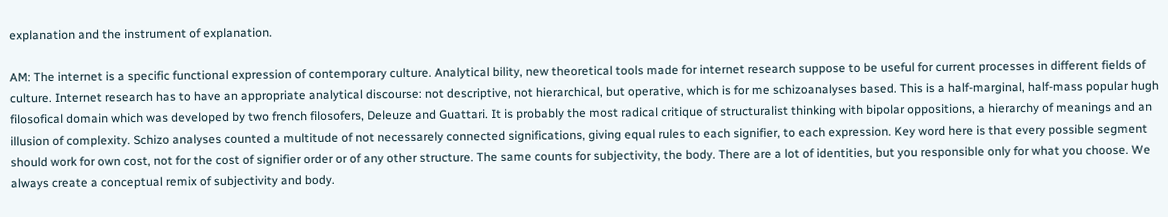explanation and the instrument of explanation.

AM: The internet is a specific functional expression of contemporary culture. Analytical bility, new theoretical tools made for internet research suppose to be useful for current processes in different fields of culture. Internet research has to have an appropriate analytical discourse: not descriptive, not hierarchical, but operative, which is for me schizoanalyses based. This is a half-marginal, half-mass popular hugh filosofical domain which was developed by two french filosofers, Deleuze and Guattari. It is probably the most radical critique of structuralist thinking with bipolar oppositions, a hierarchy of meanings and an illusion of complexity. Schizo analyses counted a multitude of not necessarely connected significations, giving equal rules to each signifier, to each expression. Key word here is that every possible segment should work for own cost, not for the cost of signifier order or of any other structure. The same counts for subjectivity, the body. There are a lot of identities, but you responsible only for what you choose. We always create a conceptual remix of subjectivity and body.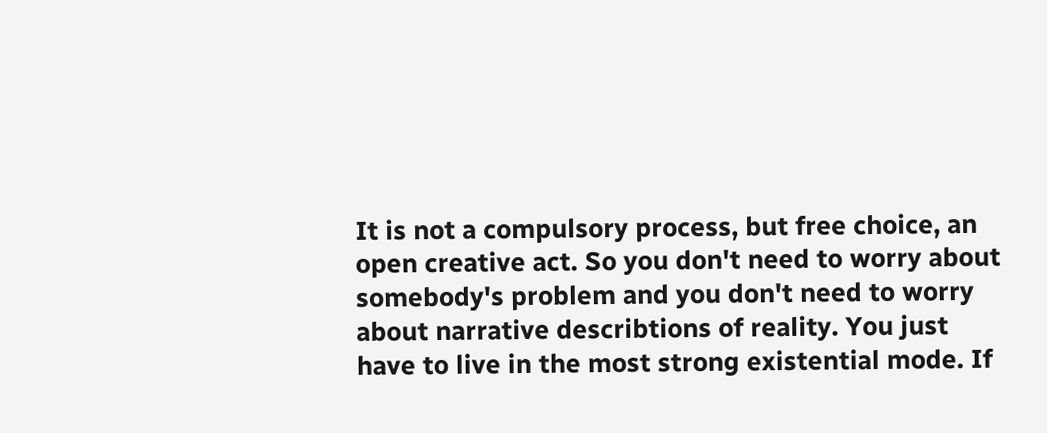It is not a compulsory process, but free choice, an open creative act. So you don't need to worry about somebody's problem and you don't need to worry about narrative describtions of reality. You just have to live in the most strong existential mode. If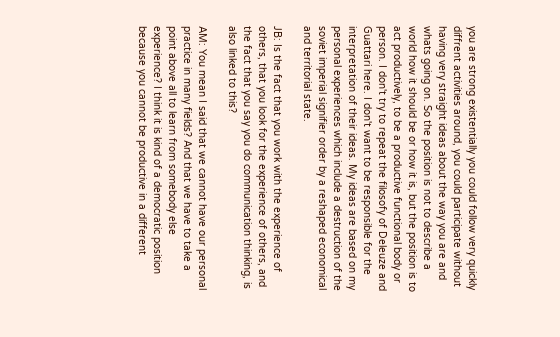you are strong existentially you could follow very quickly diffrent activities around, you could participate without having very straight ideas about the way you are and whats going on. So the position is not to describe a world how it should be or how it is, but the position is to act productively, to be a productive functional body or person. I don't try to repeat the filosofy of Deleuze and Guattari here. I don't want to be responsible for the interpretation of their ideas. My ideas are based on my personal experiences which include a destruction of the soviet imperial signifier order by a reshaped economical and territorial state.

JB: Is the fact that you work with the experience of others, that you look for the experience of others, and the fact that you say you do communication thinking, is also linked to this?

AM: You mean I said that we cannot have our personal practice in many fields? And that we have to take a point above all to learn from somebody else experience? I think it is kind of a democratic position because you cannot be productive in a different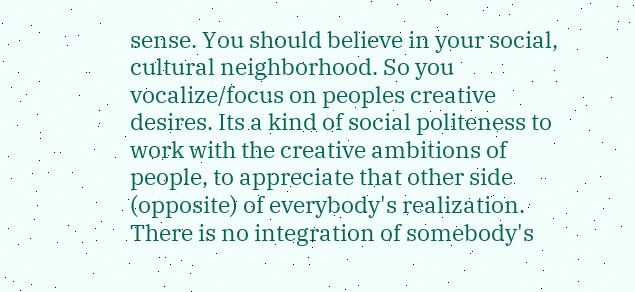sense. You should believe in your social, cultural neighborhood. So you vocalize/focus on peoples creative desires. Its a kind of social politeness to work with the creative ambitions of people, to appreciate that other side (opposite) of everybody's realization. There is no integration of somebody's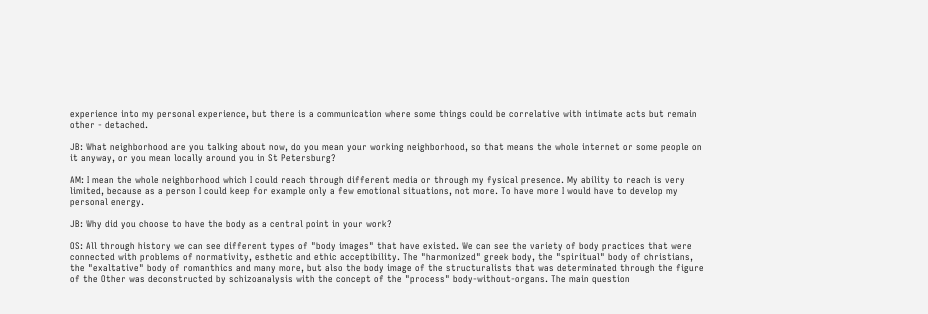experience into my personal experience, but there is a communication where some things could be correlative with intimate acts but remain other - detached.

JB: What neighborhood are you talking about now, do you mean your working neighborhood, so that means the whole internet or some people on it anyway, or you mean locally around you in St Petersburg?

AM: I mean the whole neighborhood which I could reach through different media or through my fysical presence. My ability to reach is very limited, because as a person I could keep for example only a few emotional situations, not more. To have more I would have to develop my personal energy.

JB: Why did you choose to have the body as a central point in your work?

OS: All through history we can see different types of "body images" that have existed. We can see the variety of body practices that were connected with problems of normativity, esthetic and ethic acceptibility. The "harmonized" greek body, the "spiritual" body of christians, the "exaltative" body of romanthics and many more, but also the body image of the structuralists that was determinated through the figure of the Other was deconstructed by schizoanalysis with the concept of the "process" body-without-organs. The main question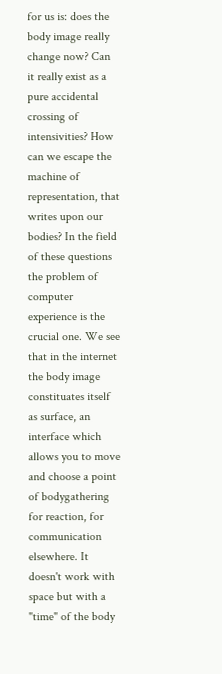for us is: does the body image really change now? Can it really exist as a pure accidental crossing of intensivities? How can we escape the machine of representation, that writes upon our bodies? In the field of these questions the problem of computer experience is the crucial one. We see that in the internet the body image constituates itself as surface, an interface which allows you to move and choose a point of bodygathering for reaction, for communication elsewhere. It doesn't work with space but with a "time" of the body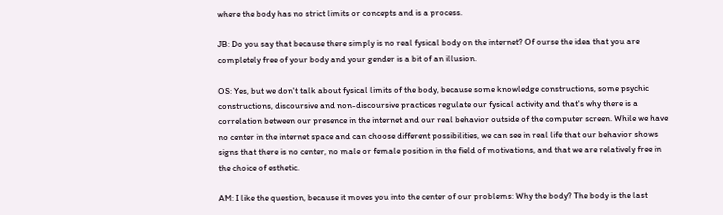where the body has no strict limits or concepts and is a process.

JB: Do you say that because there simply is no real fysical body on the internet? Of ourse the idea that you are completely free of your body and your gender is a bit of an illusion.

OS: Yes, but we don't talk about fysical limits of the body, because some knowledge constructions, some psychic constructions, discoursive and non-discoursive practices regulate our fysical activity and that's why there is a correlation between our presence in the internet and our real behavior outside of the computer screen. While we have no center in the internet space and can choose different possibilities, we can see in real life that our behavior shows signs that there is no center, no male or female position in the field of motivations, and that we are relatively free in the choice of esthetic.

AM: I like the question, because it moves you into the center of our problems: Why the body? The body is the last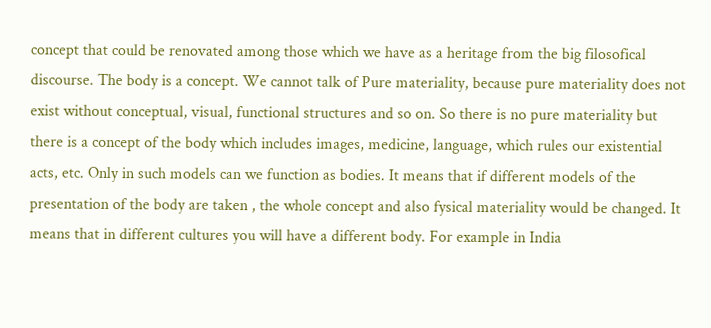concept that could be renovated among those which we have as a heritage from the big filosofical discourse. The body is a concept. We cannot talk of Pure materiality, because pure materiality does not exist without conceptual, visual, functional structures and so on. So there is no pure materiality but there is a concept of the body which includes images, medicine, language, which rules our existential acts, etc. Only in such models can we function as bodies. It means that if different models of the presentation of the body are taken , the whole concept and also fysical materiality would be changed. It means that in different cultures you will have a different body. For example in India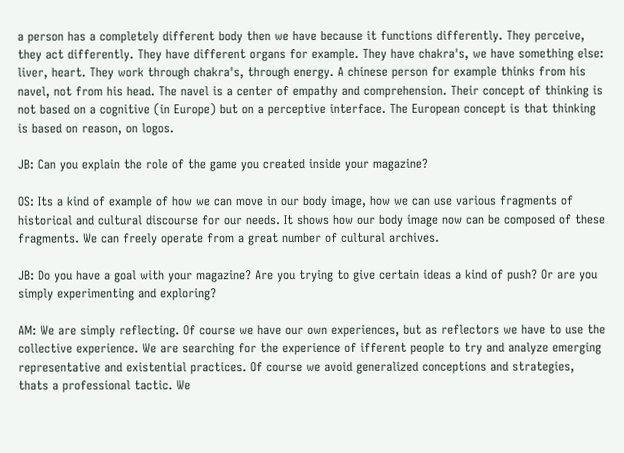a person has a completely different body then we have because it functions differently. They perceive, they act differently. They have different organs for example. They have chakra's, we have something else: liver, heart. They work through chakra's, through energy. A chinese person for example thinks from his navel, not from his head. The navel is a center of empathy and comprehension. Their concept of thinking is not based on a cognitive (in Europe) but on a perceptive interface. The European concept is that thinking is based on reason, on logos.

JB: Can you explain the role of the game you created inside your magazine?

OS: Its a kind of example of how we can move in our body image, how we can use various fragments of historical and cultural discourse for our needs. It shows how our body image now can be composed of these fragments. We can freely operate from a great number of cultural archives.

JB: Do you have a goal with your magazine? Are you trying to give certain ideas a kind of push? Or are you simply experimenting and exploring?

AM: We are simply reflecting. Of course we have our own experiences, but as reflectors we have to use the collective experience. We are searching for the experience of ifferent people to try and analyze emerging representative and existential practices. Of course we avoid generalized conceptions and strategies, thats a professional tactic. We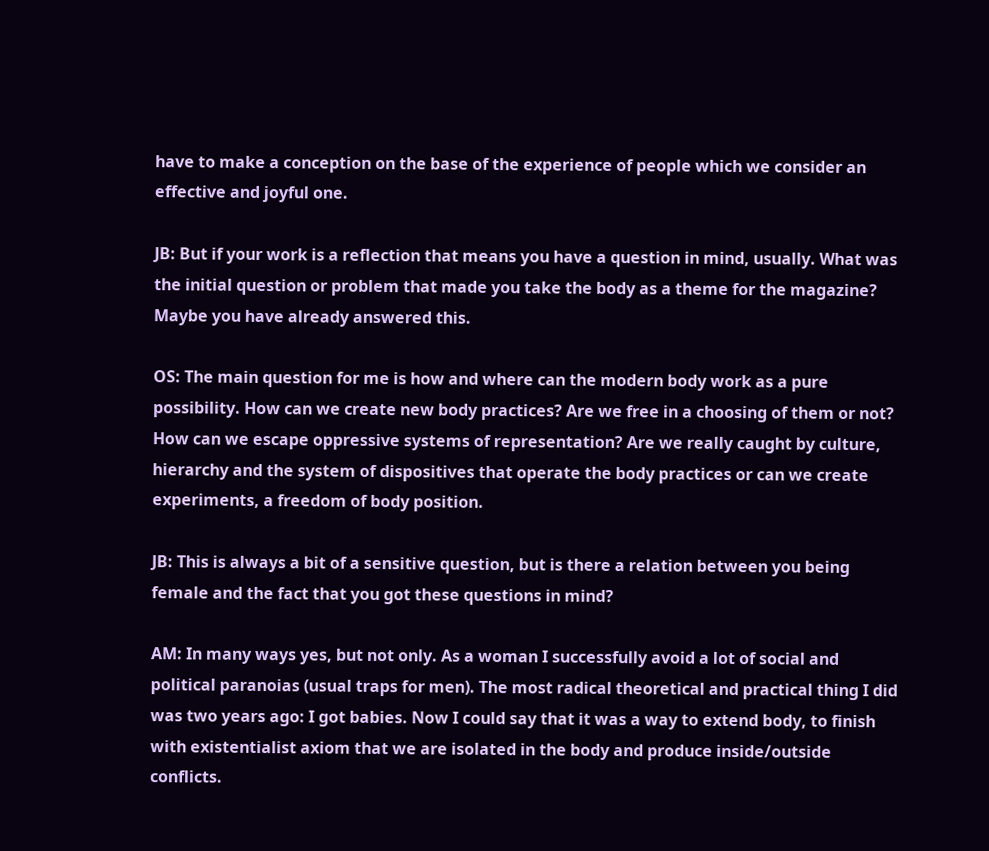have to make a conception on the base of the experience of people which we consider an effective and joyful one.

JB: But if your work is a reflection that means you have a question in mind, usually. What was the initial question or problem that made you take the body as a theme for the magazine? Maybe you have already answered this.

OS: The main question for me is how and where can the modern body work as a pure possibility. How can we create new body practices? Are we free in a choosing of them or not? How can we escape oppressive systems of representation? Are we really caught by culture, hierarchy and the system of dispositives that operate the body practices or can we create experiments, a freedom of body position.

JB: This is always a bit of a sensitive question, but is there a relation between you being female and the fact that you got these questions in mind?

AM: In many ways yes, but not only. As a woman I successfully avoid a lot of social and political paranoias (usual traps for men). The most radical theoretical and practical thing I did was two years ago: I got babies. Now I could say that it was a way to extend body, to finish with existentialist axiom that we are isolated in the body and produce inside/outside conflicts.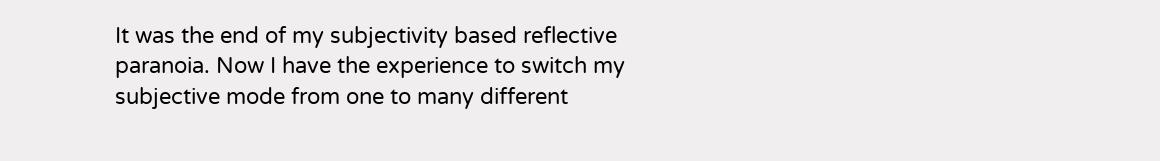It was the end of my subjectivity based reflective paranoia. Now I have the experience to switch my subjective mode from one to many different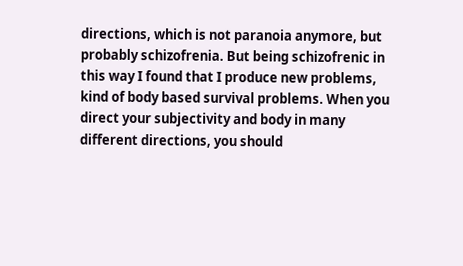directions, which is not paranoia anymore, but probably schizofrenia. But being schizofrenic in this way I found that I produce new problems, kind of body based survival problems. When you direct your subjectivity and body in many different directions, you should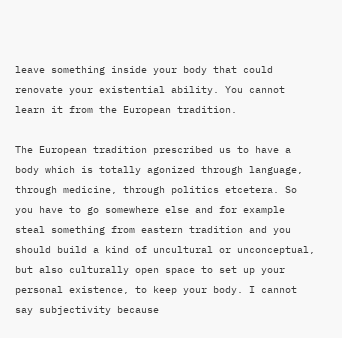leave something inside your body that could renovate your existential ability. You cannot learn it from the European tradition.

The European tradition prescribed us to have a body which is totally agonized through language, through medicine, through politics etcetera. So you have to go somewhere else and for example steal something from eastern tradition and you should build a kind of uncultural or unconceptual, but also culturally open space to set up your personal existence, to keep your body. I cannot say subjectivity because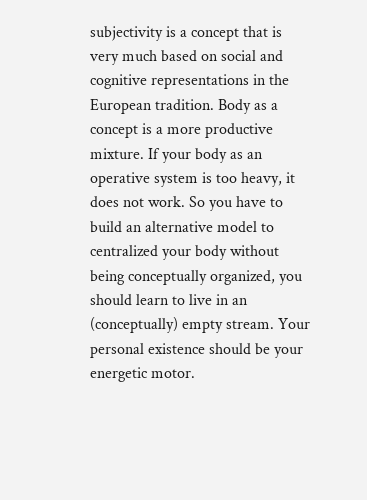subjectivity is a concept that is very much based on social and cognitive representations in the European tradition. Body as a concept is a more productive mixture. If your body as an operative system is too heavy, it does not work. So you have to build an alternative model to centralized your body without being conceptually organized, you should learn to live in an (conceptually) empty stream. Your personal existence should be your energetic motor.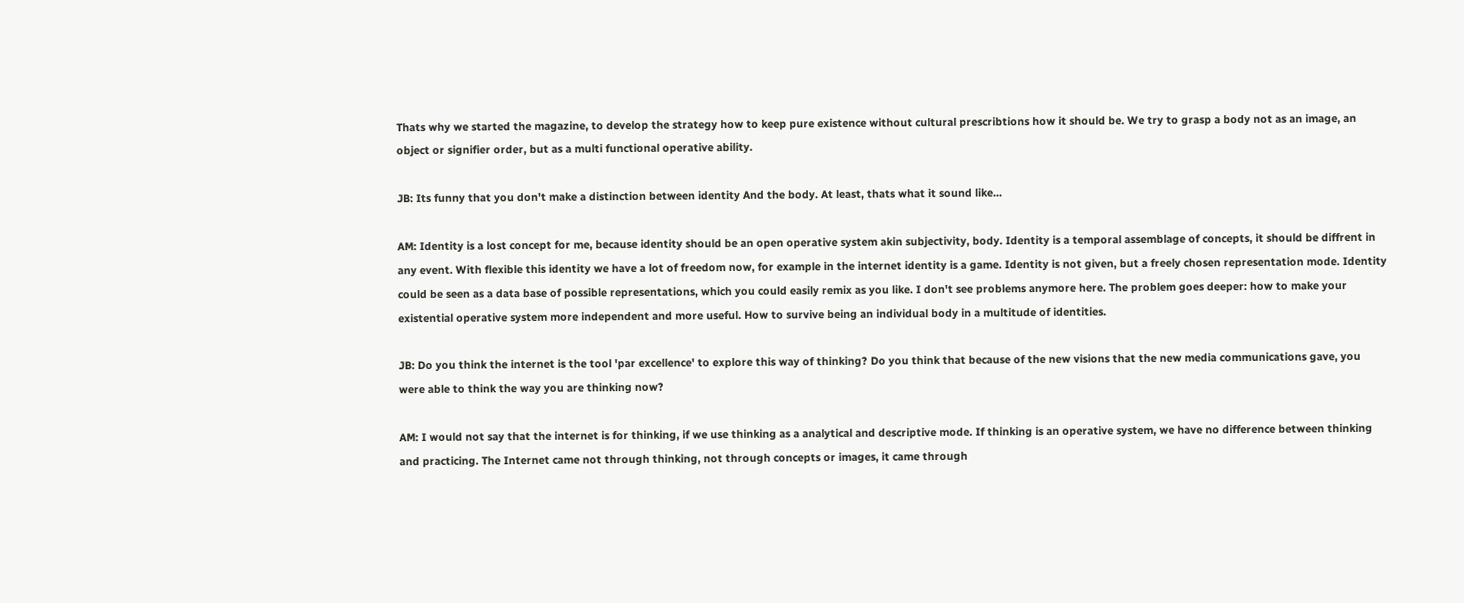Thats why we started the magazine, to develop the strategy how to keep pure existence without cultural prescribtions how it should be. We try to grasp a body not as an image, an object or signifier order, but as a multi functional operative ability.

JB: Its funny that you don't make a distinction between identity And the body. At least, thats what it sound like...

AM: Identity is a lost concept for me, because identity should be an open operative system akin subjectivity, body. Identity is a temporal assemblage of concepts, it should be diffrent in any event. With flexible this identity we have a lot of freedom now, for example in the internet identity is a game. Identity is not given, but a freely chosen representation mode. Identity could be seen as a data base of possible representations, which you could easily remix as you like. I don't see problems anymore here. The problem goes deeper: how to make your existential operative system more independent and more useful. How to survive being an individual body in a multitude of identities.

JB: Do you think the internet is the tool 'par excellence' to explore this way of thinking? Do you think that because of the new visions that the new media communications gave, you were able to think the way you are thinking now?

AM: I would not say that the internet is for thinking, if we use thinking as a analytical and descriptive mode. If thinking is an operative system, we have no difference between thinking and practicing. The Internet came not through thinking, not through concepts or images, it came through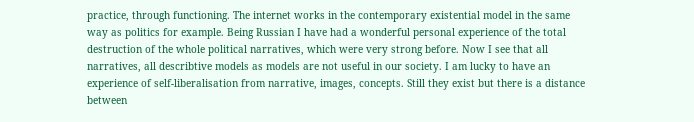practice, through functioning. The internet works in the contemporary existential model in the same way as politics for example. Being Russian I have had a wonderful personal experience of the total destruction of the whole political narratives, which were very strong before. Now I see that all narratives, all describtive models as models are not useful in our society. I am lucky to have an experience of self-liberalisation from narrative, images, concepts. Still they exist but there is a distance between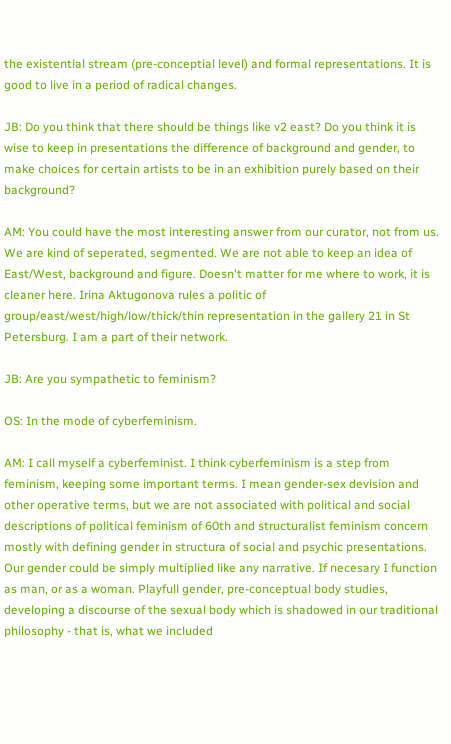the existential stream (pre-conceptial level) and formal representations. It is good to live in a period of radical changes.

JB: Do you think that there should be things like v2 east? Do you think it is wise to keep in presentations the difference of background and gender, to make choices for certain artists to be in an exhibition purely based on their background?

AM: You could have the most interesting answer from our curator, not from us. We are kind of seperated, segmented. We are not able to keep an idea of East/West, background and figure. Doesn't matter for me where to work, it is cleaner here. Irina Aktugonova rules a politic of group/east/west/high/low/thick/thin representation in the gallery 21 in St Petersburg. I am a part of their network.

JB: Are you sympathetic to feminism?

OS: In the mode of cyberfeminism.

AM: I call myself a cyberfeminist. I think cyberfeminism is a step from feminism, keeping some important terms. I mean gender-sex devision and other operative terms, but we are not associated with political and social descriptions of political feminism of 60th and structuralist feminism concern mostly with defining gender in structura of social and psychic presentations. Our gender could be simply multiplied like any narrative. If necesary I function as man, or as a woman. Playfull gender, pre-conceptual body studies, developing a discourse of the sexual body which is shadowed in our traditional philosophy - that is, what we included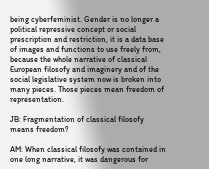being cyberfeminist. Gender is no longer a political repressive concept or social prescription and restriction, it is a data base of images and functions to use freely from, because the whole narrative of classical European filosofy and imaginery and of the social legislative system now is broken into many pieces. Those pieces mean freedom of representation.

JB: Fragmentation of classical filosofy means freedom?

AM: When classical filosofy was contained in one long narrative, it was dangerous for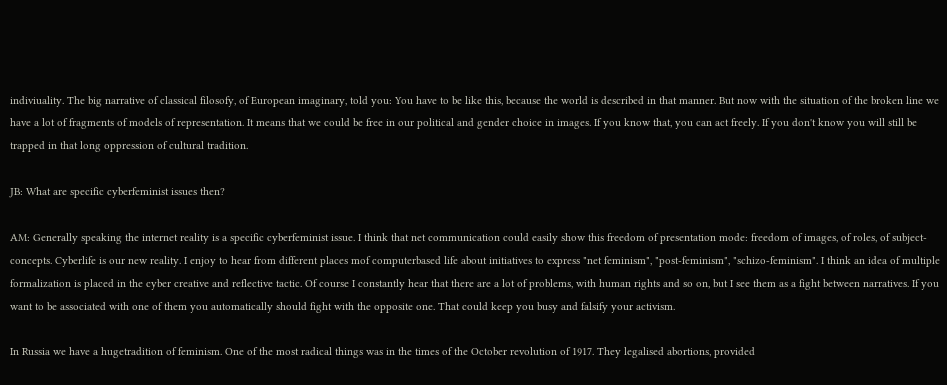indiviuality. The big narrative of classical filosofy, of European imaginary, told you: You have to be like this, because the world is described in that manner. But now with the situation of the broken line we have a lot of fragments of models of representation. It means that we could be free in our political and gender choice in images. If you know that, you can act freely. If you don't know you will still be trapped in that long oppression of cultural tradition.

JB: What are specific cyberfeminist issues then?

AM: Generally speaking the internet reality is a specific cyberfeminist issue. I think that net communication could easily show this freedom of presentation mode: freedom of images, of roles, of subject-concepts. Cyberlife is our new reality. I enjoy to hear from different places mof computerbased life about initiatives to express "net feminism", "post-feminism", "schizo-feminism". I think an idea of multiple formalization is placed in the cyber creative and reflective tactic. Of course I constantly hear that there are a lot of problems, with human rights and so on, but I see them as a fight between narratives. If you want to be associated with one of them you automatically should fight with the opposite one. That could keep you busy and falsify your activism.

In Russia we have a hugetradition of feminism. One of the most radical things was in the times of the October revolution of 1917. They legalised abortions, provided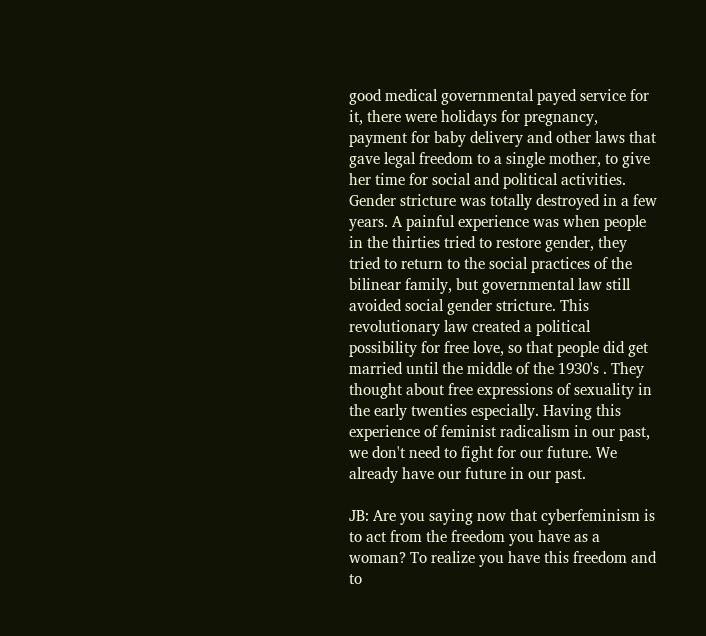good medical governmental payed service for it, there were holidays for pregnancy, payment for baby delivery and other laws that gave legal freedom to a single mother, to give her time for social and political activities. Gender stricture was totally destroyed in a few years. A painful experience was when people in the thirties tried to restore gender, they tried to return to the social practices of the bilinear family, but governmental law still avoided social gender stricture. This revolutionary law created a political possibility for free love, so that people did get married until the middle of the 1930's . They thought about free expressions of sexuality in the early twenties especially. Having this experience of feminist radicalism in our past, we don't need to fight for our future. We already have our future in our past.

JB: Are you saying now that cyberfeminism is to act from the freedom you have as a woman? To realize you have this freedom and to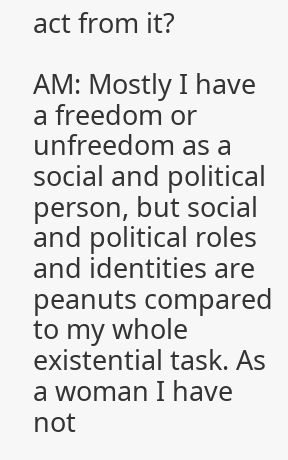act from it?

AM: Mostly I have a freedom or unfreedom as a social and political person, but social and political roles and identities are peanuts compared to my whole existential task. As a woman I have not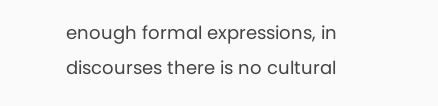enough formal expressions, in discourses there is no cultural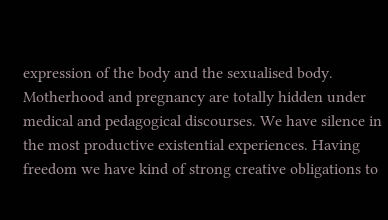expression of the body and the sexualised body. Motherhood and pregnancy are totally hidden under medical and pedagogical discourses. We have silence in the most productive existential experiences. Having freedom we have kind of strong creative obligations to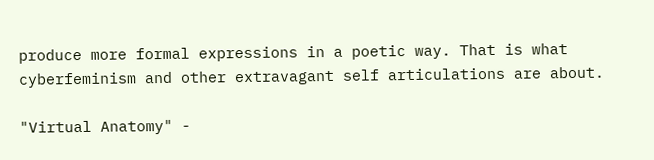produce more formal expressions in a poetic way. That is what cyberfeminism and other extravagant self articulations are about.

"Virtual Anatomy" -